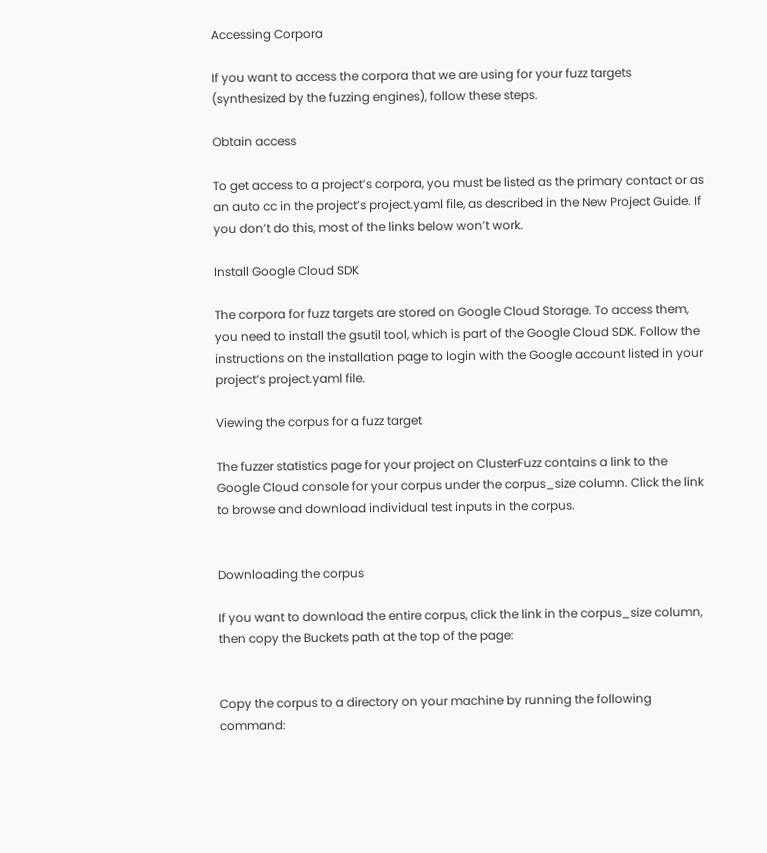Accessing Corpora

If you want to access the corpora that we are using for your fuzz targets (synthesized by the fuzzing engines), follow these steps.

Obtain access

To get access to a project’s corpora, you must be listed as the primary contact or as an auto cc in the project’s project.yaml file, as described in the New Project Guide. If you don’t do this, most of the links below won’t work.

Install Google Cloud SDK

The corpora for fuzz targets are stored on Google Cloud Storage. To access them, you need to install the gsutil tool, which is part of the Google Cloud SDK. Follow the instructions on the installation page to login with the Google account listed in your project’s project.yaml file.

Viewing the corpus for a fuzz target

The fuzzer statistics page for your project on ClusterFuzz contains a link to the Google Cloud console for your corpus under the corpus_size column. Click the link to browse and download individual test inputs in the corpus.


Downloading the corpus

If you want to download the entire corpus, click the link in the corpus_size column, then copy the Buckets path at the top of the page:


Copy the corpus to a directory on your machine by running the following command: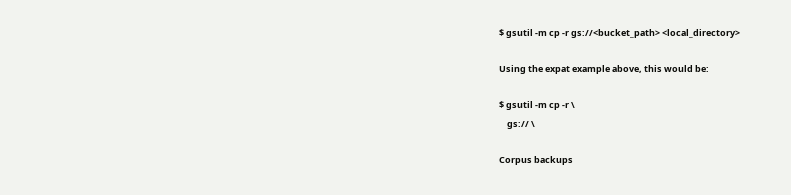$ gsutil -m cp -r gs://<bucket_path> <local_directory>

Using the expat example above, this would be:

$ gsutil -m cp -r \
    gs:// \

Corpus backups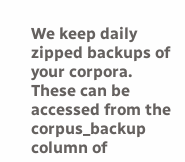We keep daily zipped backups of your corpora. These can be accessed from the corpus_backup column of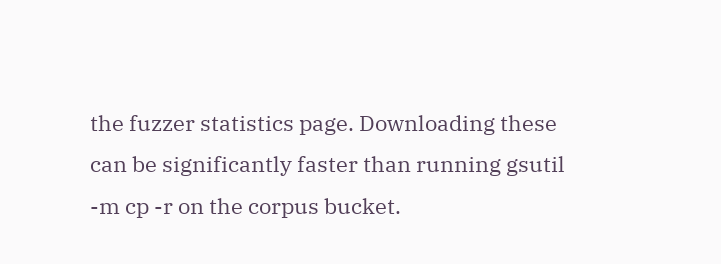the fuzzer statistics page. Downloading these can be significantly faster than running gsutil -m cp -r on the corpus bucket.